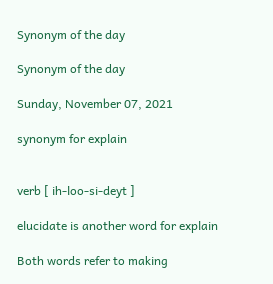Synonym of the day

Synonym of the day

Sunday, November 07, 2021

synonym for explain


verb [ ih-loo-si-deyt ]

elucidate is another word for explain

Both words refer to making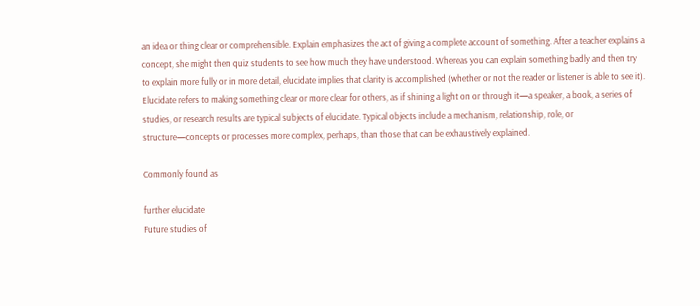an idea or thing clear or comprehensible. Explain emphasizes the act of giving a complete account of something. After a teacher explains a concept, she might then quiz students to see how much they have understood. Whereas you can explain something badly and then try to explain more fully or in more detail, elucidate implies that clarity is accomplished (whether or not the reader or listener is able to see it). Elucidate refers to making something clear or more clear for others, as if shining a light on or through it—a speaker, a book, a series of studies, or research results are typical subjects of elucidate. Typical objects include a mechanism, relationship, role, or structure—concepts or processes more complex, perhaps, than those that can be exhaustively explained.

Commonly found as

further elucidate
Future studies of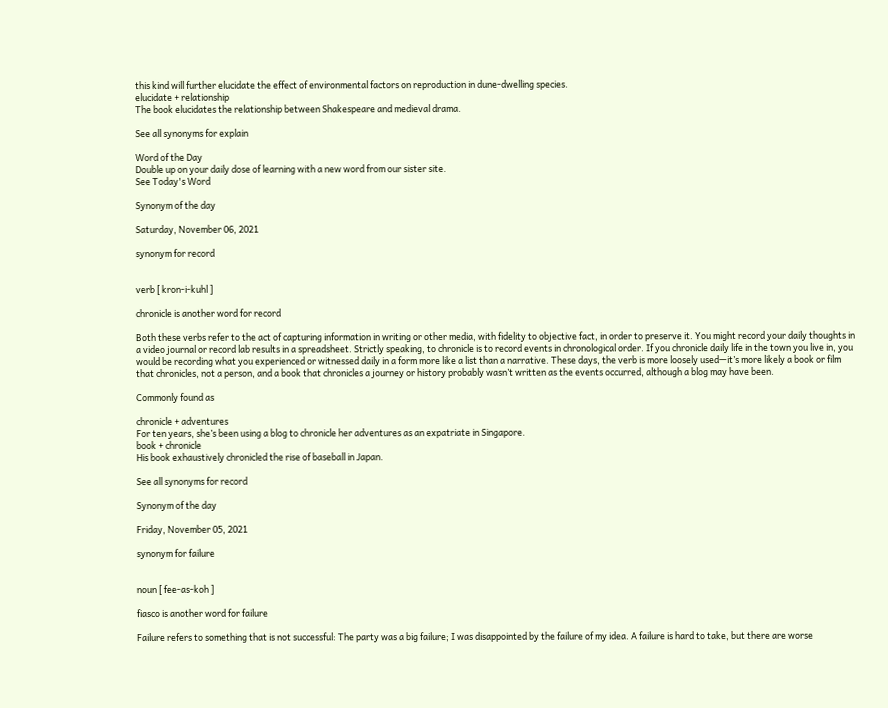this kind will further elucidate the effect of environmental factors on reproduction in dune-dwelling species.
elucidate + relationship
The book elucidates the relationship between Shakespeare and medieval drama.

See all synonyms for explain

Word of the Day
Double up on your daily dose of learning with a new word from our sister site.
See Today's Word

Synonym of the day

Saturday, November 06, 2021

synonym for record


verb [ kron-i-kuhl ]

chronicle is another word for record

Both these verbs refer to the act of capturing information in writing or other media, with fidelity to objective fact, in order to preserve it. You might record your daily thoughts in a video journal or record lab results in a spreadsheet. Strictly speaking, to chronicle is to record events in chronological order. If you chronicle daily life in the town you live in, you would be recording what you experienced or witnessed daily in a form more like a list than a narrative. These days, the verb is more loosely used—it’s more likely a book or film that chronicles, not a person, and a book that chronicles a journey or history probably wasn’t written as the events occurred, although a blog may have been.

Commonly found as

chronicle + adventures
For ten years, she’s been using a blog to chronicle her adventures as an expatriate in Singapore.
book + chronicle
His book exhaustively chronicled the rise of baseball in Japan.

See all synonyms for record

Synonym of the day

Friday, November 05, 2021

synonym for failure


noun [ fee-as-koh ]

fiasco is another word for failure

Failure refers to something that is not successful: The party was a big failure; I was disappointed by the failure of my idea. A failure is hard to take, but there are worse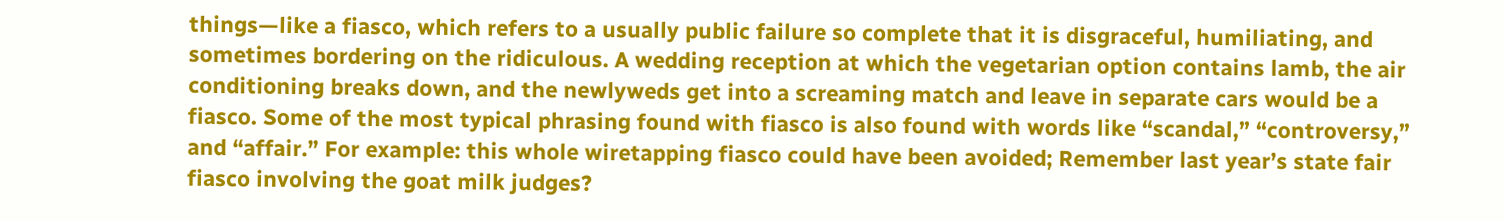things—like a fiasco, which refers to a usually public failure so complete that it is disgraceful, humiliating, and sometimes bordering on the ridiculous. A wedding reception at which the vegetarian option contains lamb, the air conditioning breaks down, and the newlyweds get into a screaming match and leave in separate cars would be a fiasco. Some of the most typical phrasing found with fiasco is also found with words like “scandal,” “controversy,” and “affair.” For example: this whole wiretapping fiasco could have been avoided; Remember last year’s state fair fiasco involving the goat milk judges?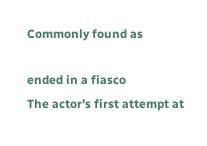Commonly found as

ended in a fiasco
The actor’s first attempt at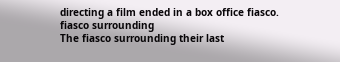directing a film ended in a box office fiasco.
fiasco surrounding
The fiasco surrounding their last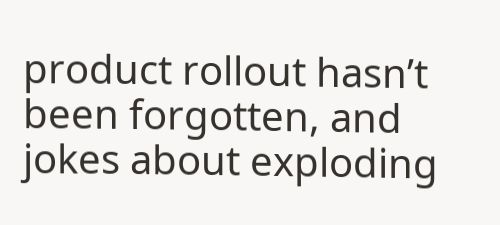product rollout hasn’t been forgotten, and jokes about exploding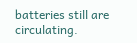batteries still are circulating.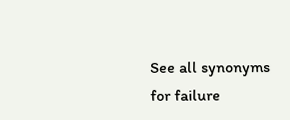See all synonyms for failure